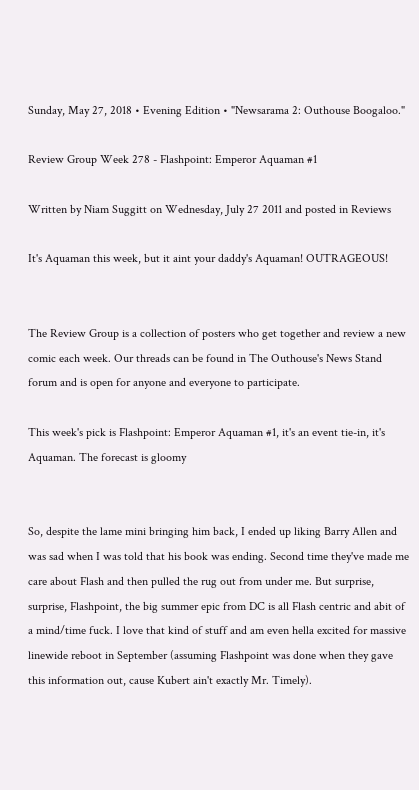Sunday, May 27, 2018 • Evening Edition • "Newsarama 2: Outhouse Boogaloo."

Review Group Week 278 - Flashpoint: Emperor Aquaman #1

Written by Niam Suggitt on Wednesday, July 27 2011 and posted in Reviews

It's Aquaman this week, but it aint your daddy's Aquaman! OUTRAGEOUS!


The Review Group is a collection of posters who get together and review a new comic each week. Our threads can be found in The Outhouse's News Stand forum and is open for anyone and everyone to participate.

This week's pick is Flashpoint: Emperor Aquaman #1, it's an event tie-in, it's Aquaman. The forecast is gloomy


So, despite the lame mini bringing him back, I ended up liking Barry Allen and was sad when I was told that his book was ending. Second time they've made me care about Flash and then pulled the rug out from under me. But surprise, surprise, Flashpoint, the big summer epic from DC is all Flash centric and abit of a mind/time fuck. I love that kind of stuff and am even hella excited for massive linewide reboot in September (assuming Flashpoint was done when they gave this information out, cause Kubert ain't exactly Mr. Timely).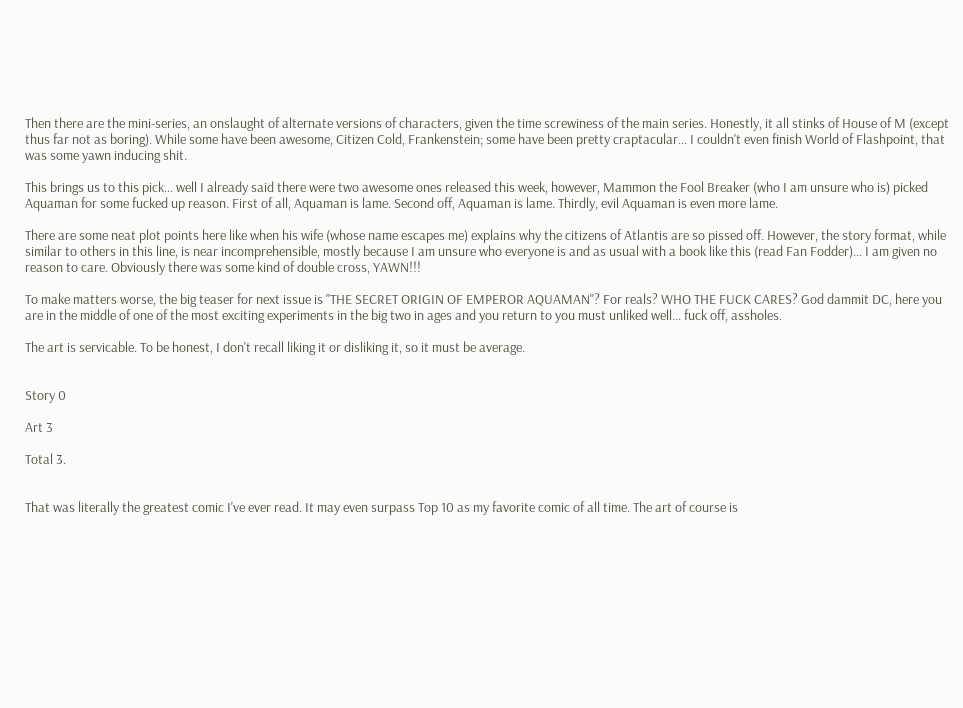Then there are the mini-series, an onslaught of alternate versions of characters, given the time screwiness of the main series. Honestly, it all stinks of House of M (except thus far not as boring). While some have been awesome, Citizen Cold, Frankenstein; some have been pretty craptacular... I couldn't even finish World of Flashpoint, that was some yawn inducing shit.

This brings us to this pick... well I already said there were two awesome ones released this week, however, Mammon the Fool Breaker (who I am unsure who is) picked Aquaman for some fucked up reason. First of all, Aquaman is lame. Second off, Aquaman is lame. Thirdly, evil Aquaman is even more lame.

There are some neat plot points here like when his wife (whose name escapes me) explains why the citizens of Atlantis are so pissed off. However, the story format, while similar to others in this line, is near incomprehensible, mostly because I am unsure who everyone is and as usual with a book like this (read Fan Fodder)... I am given no reason to care. Obviously there was some kind of double cross, YAWN!!!

To make matters worse, the big teaser for next issue is "THE SECRET ORIGIN OF EMPEROR AQUAMAN"? For reals? WHO THE FUCK CARES? God dammit DC, here you are in the middle of one of the most exciting experiments in the big two in ages and you return to you must unliked well... fuck off, assholes.

The art is servicable. To be honest, I don't recall liking it or disliking it, so it must be average.


Story 0

Art 3

Total 3.


That was literally the greatest comic I've ever read. It may even surpass Top 10 as my favorite comic of all time. The art of course is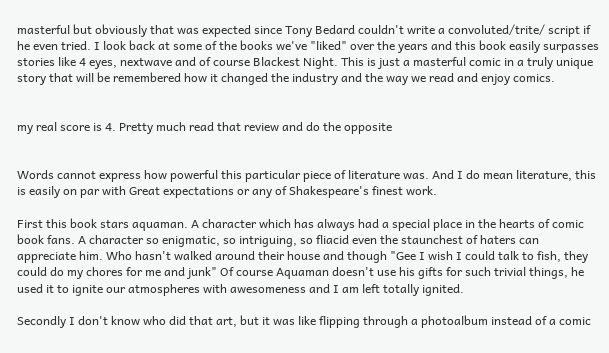masterful but obviously that was expected since Tony Bedard couldn't write a convoluted/trite/ script if he even tried. I look back at some of the books we've "liked" over the years and this book easily surpasses stories like 4 eyes, nextwave and of course Blackest Night. This is just a masterful comic in a truly unique story that will be remembered how it changed the industry and the way we read and enjoy comics.


my real score is 4. Pretty much read that review and do the opposite


Words cannot express how powerful this particular piece of literature was. And I do mean literature, this is easily on par with Great expectations or any of Shakespeare's finest work.

First this book stars aquaman. A character which has always had a special place in the hearts of comic book fans. A character so enigmatic, so intriguing, so fliacid even the staunchest of haters can appreciate him. Who hasn't walked around their house and though "Gee I wish I could talk to fish, they could do my chores for me and junk" Of course Aquaman doesn't use his gifts for such trivial things, he used it to ignite our atmospheres with awesomeness and I am left totally ignited.

Secondly I don't know who did that art, but it was like flipping through a photoalbum instead of a comic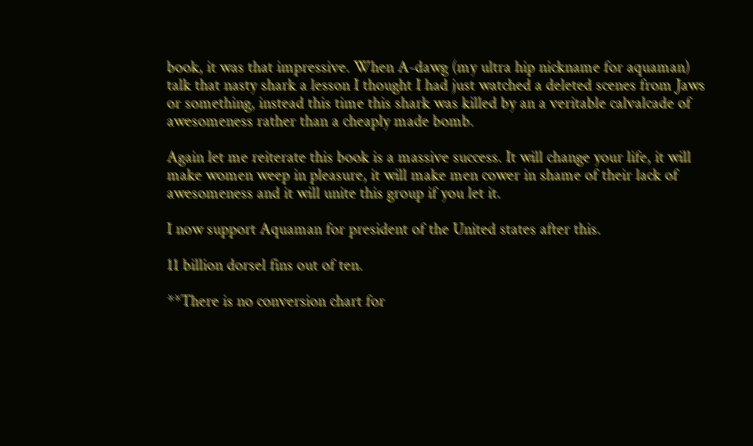book, it was that impressive. When A-dawg (my ultra hip nickname for aquaman) talk that nasty shark a lesson I thought I had just watched a deleted scenes from Jaws or something, instead this time this shark was killed by an a veritable calvalcade of awesomeness rather than a cheaply made bomb.

Again let me reiterate this book is a massive success. It will change your life, it will make women weep in pleasure, it will make men cower in shame of their lack of awesomeness and it will unite this group if you let it.

I now support Aquaman for president of the United states after this.

11 billion dorsel fins out of ten.

**There is no conversion chart for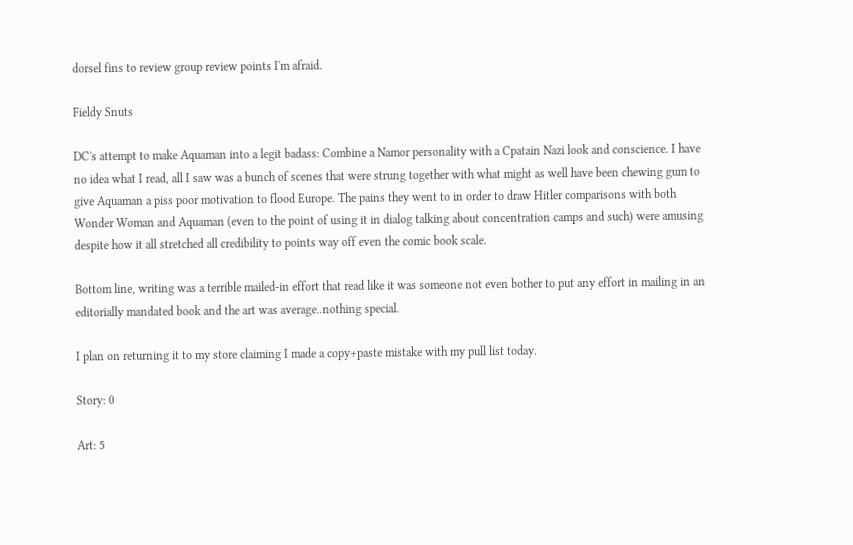dorsel fins to review group review points I'm afraid.

Fieldy Snuts

DC's attempt to make Aquaman into a legit badass: Combine a Namor personality with a Cpatain Nazi look and conscience. I have no idea what I read, all I saw was a bunch of scenes that were strung together with what might as well have been chewing gum to give Aquaman a piss poor motivation to flood Europe. The pains they went to in order to draw Hitler comparisons with both Wonder Woman and Aquaman (even to the point of using it in dialog talking about concentration camps and such) were amusing despite how it all stretched all credibility to points way off even the comic book scale.

Bottom line, writing was a terrible mailed-in effort that read like it was someone not even bother to put any effort in mailing in an editorially mandated book and the art was average..nothing special.

I plan on returning it to my store claiming I made a copy+paste mistake with my pull list today.

Story: 0

Art: 5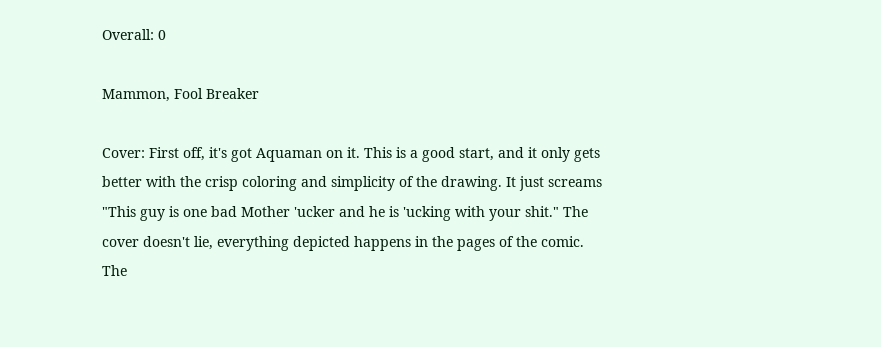Overall: 0

Mammon, Fool Breaker

Cover: First off, it's got Aquaman on it. This is a good start, and it only gets better with the crisp coloring and simplicity of the drawing. It just screams "This guy is one bad Mother 'ucker and he is 'ucking with your shit." The cover doesn't lie, everything depicted happens in the pages of the comic. The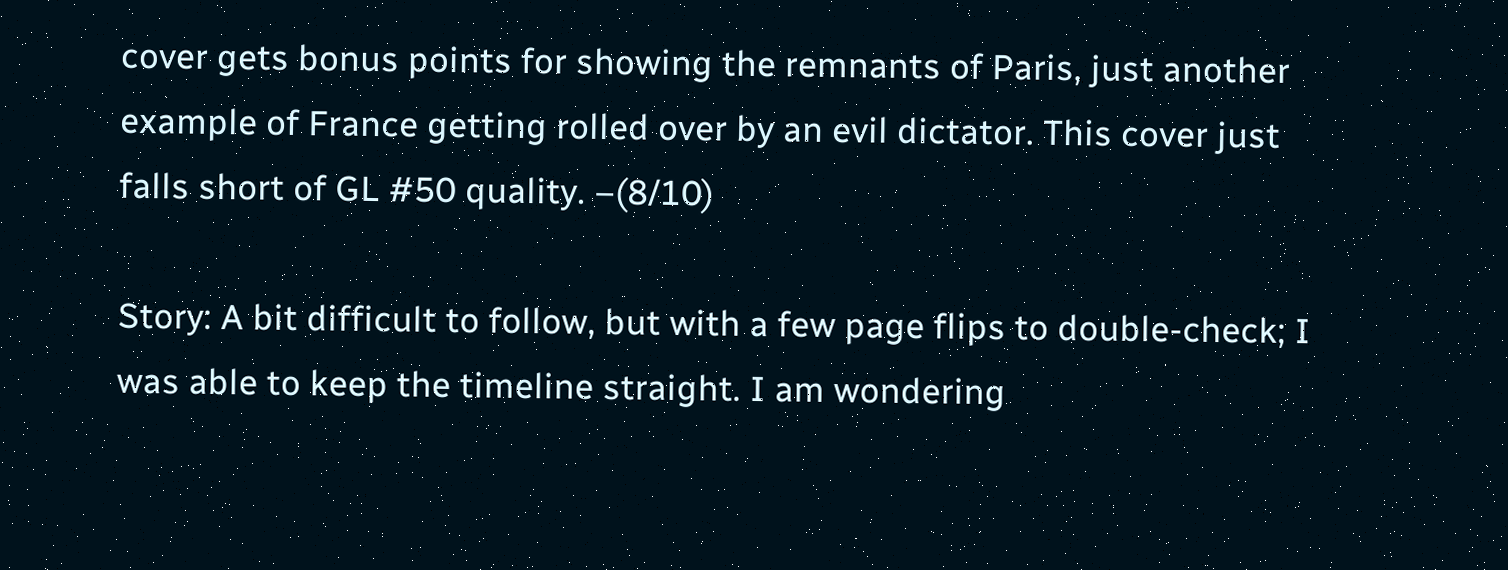cover gets bonus points for showing the remnants of Paris, just another example of France getting rolled over by an evil dictator. This cover just falls short of GL #50 quality. –(8/10)

Story: A bit difficult to follow, but with a few page flips to double-check; I was able to keep the timeline straight. I am wondering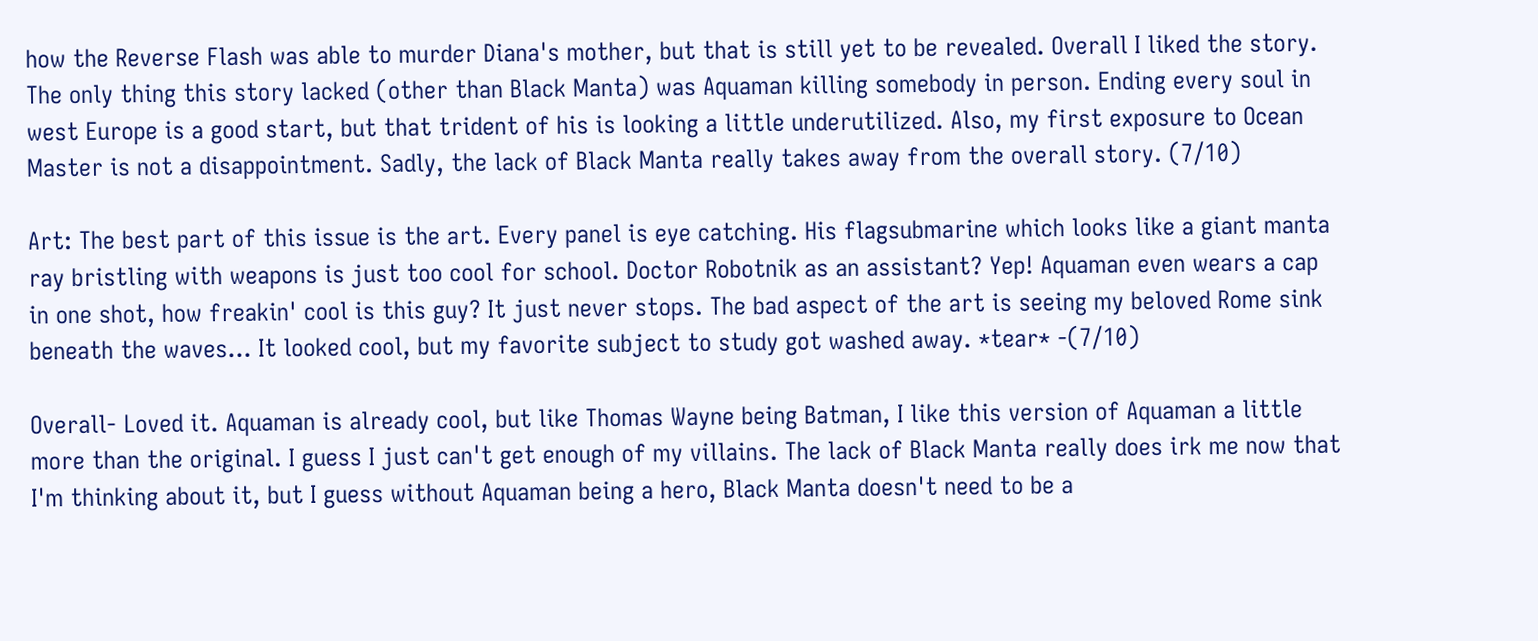how the Reverse Flash was able to murder Diana's mother, but that is still yet to be revealed. Overall I liked the story. The only thing this story lacked (other than Black Manta) was Aquaman killing somebody in person. Ending every soul in west Europe is a good start, but that trident of his is looking a little underutilized. Also, my first exposure to Ocean Master is not a disappointment. Sadly, the lack of Black Manta really takes away from the overall story. (7/10)

Art: The best part of this issue is the art. Every panel is eye catching. His flagsubmarine which looks like a giant manta ray bristling with weapons is just too cool for school. Doctor Robotnik as an assistant? Yep! Aquaman even wears a cap in one shot, how freakin' cool is this guy? It just never stops. The bad aspect of the art is seeing my beloved Rome sink beneath the waves... It looked cool, but my favorite subject to study got washed away. *tear* -(7/10)

Overall- Loved it. Aquaman is already cool, but like Thomas Wayne being Batman, I like this version of Aquaman a little more than the original. I guess I just can't get enough of my villains. The lack of Black Manta really does irk me now that I'm thinking about it, but I guess without Aquaman being a hero, Black Manta doesn't need to be a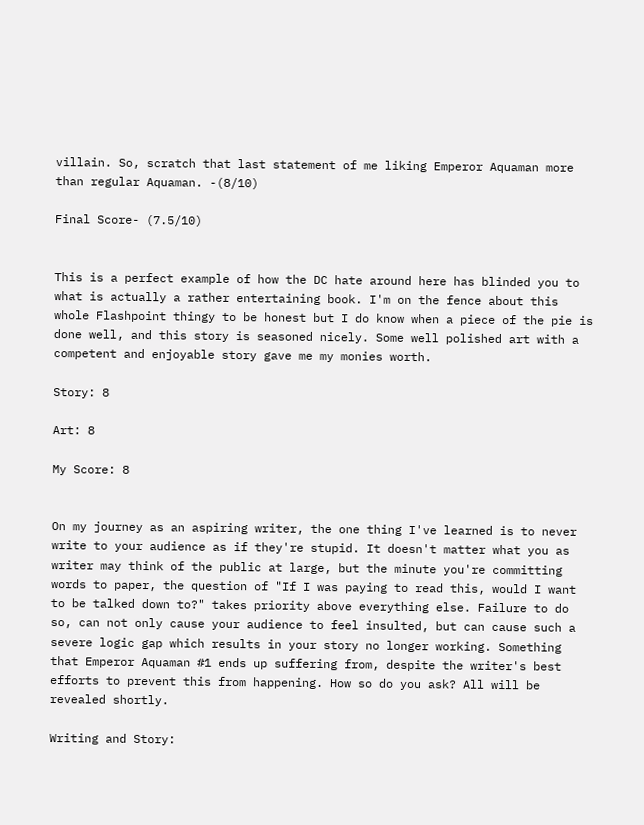villain. So, scratch that last statement of me liking Emperor Aquaman more than regular Aquaman. -(8/10)

Final Score- (7.5/10)


This is a perfect example of how the DC hate around here has blinded you to what is actually a rather entertaining book. I'm on the fence about this whole Flashpoint thingy to be honest but I do know when a piece of the pie is done well, and this story is seasoned nicely. Some well polished art with a competent and enjoyable story gave me my monies worth.

Story: 8

Art: 8

My Score: 8


On my journey as an aspiring writer, the one thing I've learned is to never write to your audience as if they're stupid. It doesn't matter what you as writer may think of the public at large, but the minute you're committing words to paper, the question of "If I was paying to read this, would I want to be talked down to?" takes priority above everything else. Failure to do so, can not only cause your audience to feel insulted, but can cause such a severe logic gap which results in your story no longer working. Something that Emperor Aquaman #1 ends up suffering from, despite the writer's best efforts to prevent this from happening. How so do you ask? All will be revealed shortly.

Writing and Story: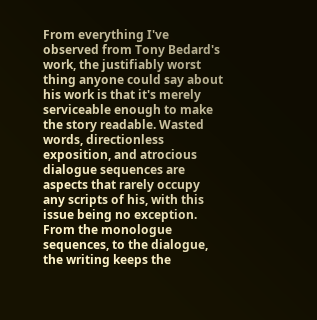From everything I've observed from Tony Bedard's work, the justifiably worst thing anyone could say about his work is that it's merely serviceable enough to make the story readable. Wasted words, directionless exposition, and atrocious dialogue sequences are aspects that rarely occupy any scripts of his, with this issue being no exception. From the monologue sequences, to the dialogue, the writing keeps the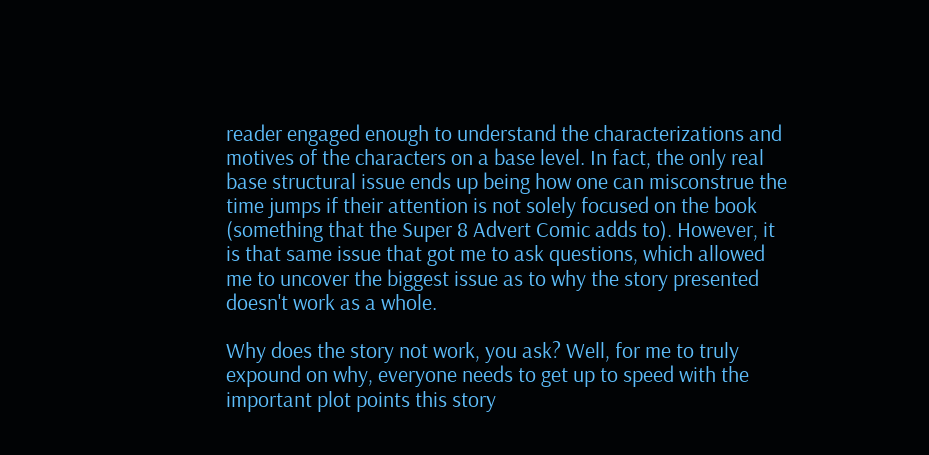reader engaged enough to understand the characterizations and motives of the characters on a base level. In fact, the only real base structural issue ends up being how one can misconstrue the time jumps if their attention is not solely focused on the book (something that the Super 8 Advert Comic adds to). However, it is that same issue that got me to ask questions, which allowed me to uncover the biggest issue as to why the story presented doesn't work as a whole.

Why does the story not work, you ask? Well, for me to truly expound on why, everyone needs to get up to speed with the important plot points this story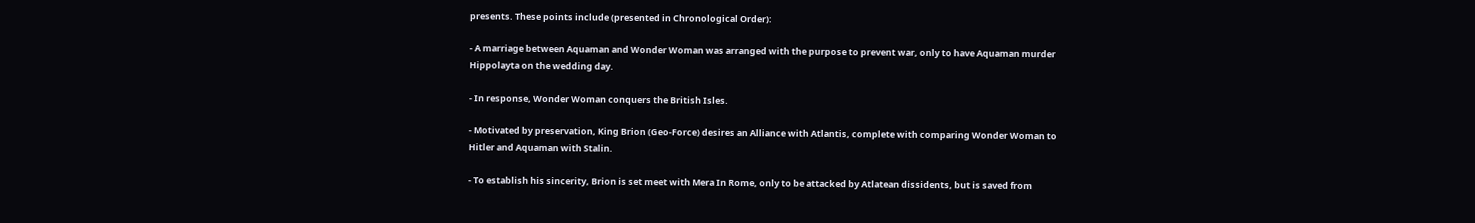presents. These points include (presented in Chronological Order):

- A marriage between Aquaman and Wonder Woman was arranged with the purpose to prevent war, only to have Aquaman murder Hippolayta on the wedding day.

- In response, Wonder Woman conquers the British Isles.

- Motivated by preservation, King Brion (Geo-Force) desires an Alliance with Atlantis, complete with comparing Wonder Woman to Hitler and Aquaman with Stalin.

- To establish his sincerity, Brion is set meet with Mera In Rome, only to be attacked by Atlatean dissidents, but is saved from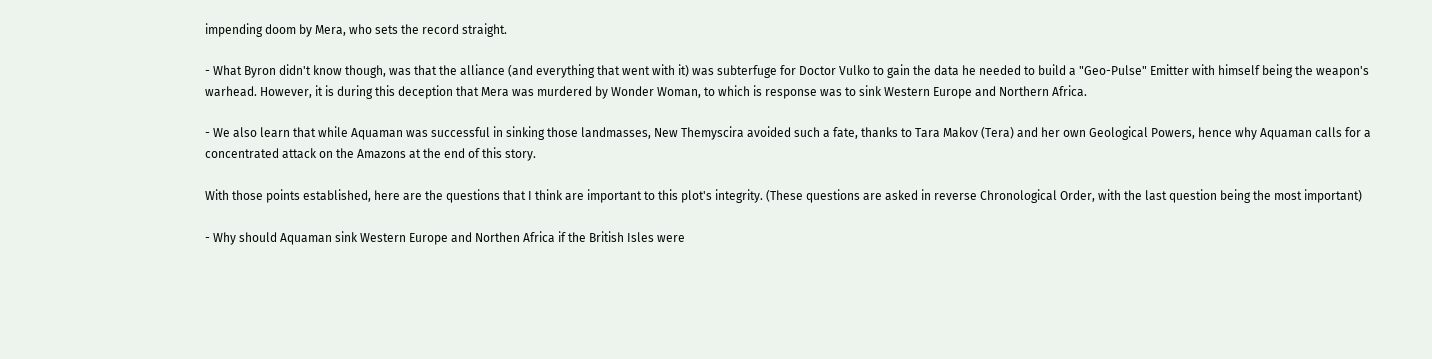impending doom by Mera, who sets the record straight.

- What Byron didn't know though, was that the alliance (and everything that went with it) was subterfuge for Doctor Vulko to gain the data he needed to build a "Geo-Pulse" Emitter with himself being the weapon's warhead. However, it is during this deception that Mera was murdered by Wonder Woman, to which is response was to sink Western Europe and Northern Africa.

- We also learn that while Aquaman was successful in sinking those landmasses, New Themyscira avoided such a fate, thanks to Tara Makov (Tera) and her own Geological Powers, hence why Aquaman calls for a concentrated attack on the Amazons at the end of this story.

With those points established, here are the questions that I think are important to this plot's integrity. (These questions are asked in reverse Chronological Order, with the last question being the most important)

- Why should Aquaman sink Western Europe and Northen Africa if the British Isles were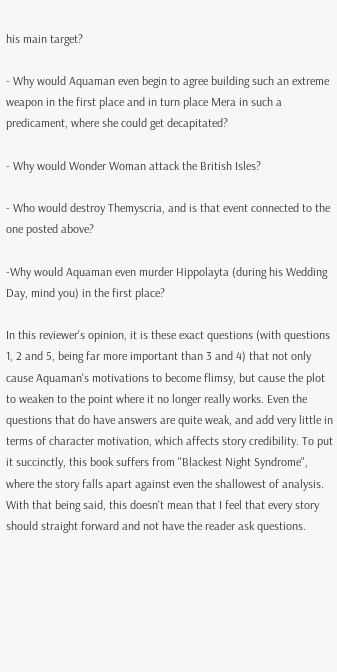his main target?

- Why would Aquaman even begin to agree building such an extreme weapon in the first place and in turn place Mera in such a predicament, where she could get decapitated?

- Why would Wonder Woman attack the British Isles?

- Who would destroy Themyscria, and is that event connected to the one posted above?

-Why would Aquaman even murder Hippolayta (during his Wedding Day, mind you) in the first place?

In this reviewer's opinion, it is these exact questions (with questions 1, 2 and 5, being far more important than 3 and 4) that not only cause Aquaman's motivations to become flimsy, but cause the plot to weaken to the point where it no longer really works. Even the questions that do have answers are quite weak, and add very little in terms of character motivation, which affects story credibility. To put it succinctly, this book suffers from "Blackest Night Syndrome", where the story falls apart against even the shallowest of analysis. With that being said, this doesn't mean that I feel that every story should straight forward and not have the reader ask questions.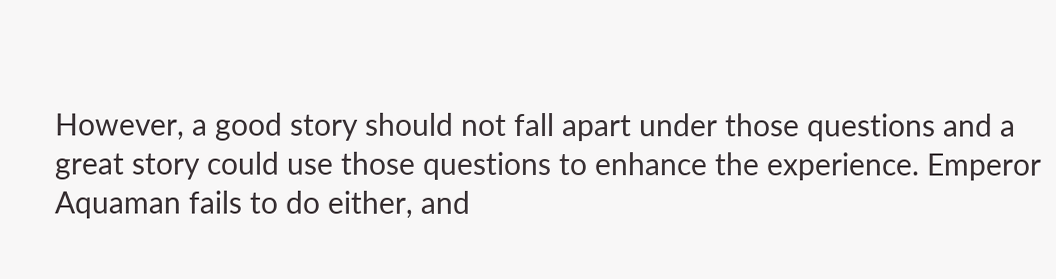However, a good story should not fall apart under those questions and a great story could use those questions to enhance the experience. Emperor Aquaman fails to do either, and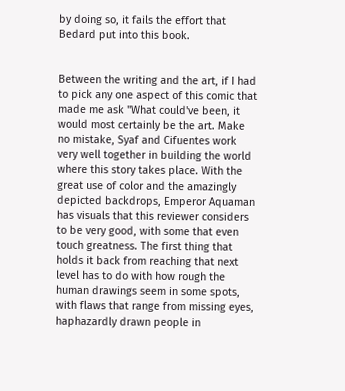by doing so, it fails the effort that Bedard put into this book.


Between the writing and the art, if I had to pick any one aspect of this comic that made me ask "What could've been, it would most certainly be the art. Make no mistake, Syaf and Cifuentes work very well together in building the world where this story takes place. With the great use of color and the amazingly depicted backdrops, Emperor Aquaman has visuals that this reviewer considers to be very good, with some that even touch greatness. The first thing that holds it back from reaching that next level has to do with how rough the human drawings seem in some spots, with flaws that range from missing eyes, haphazardly drawn people in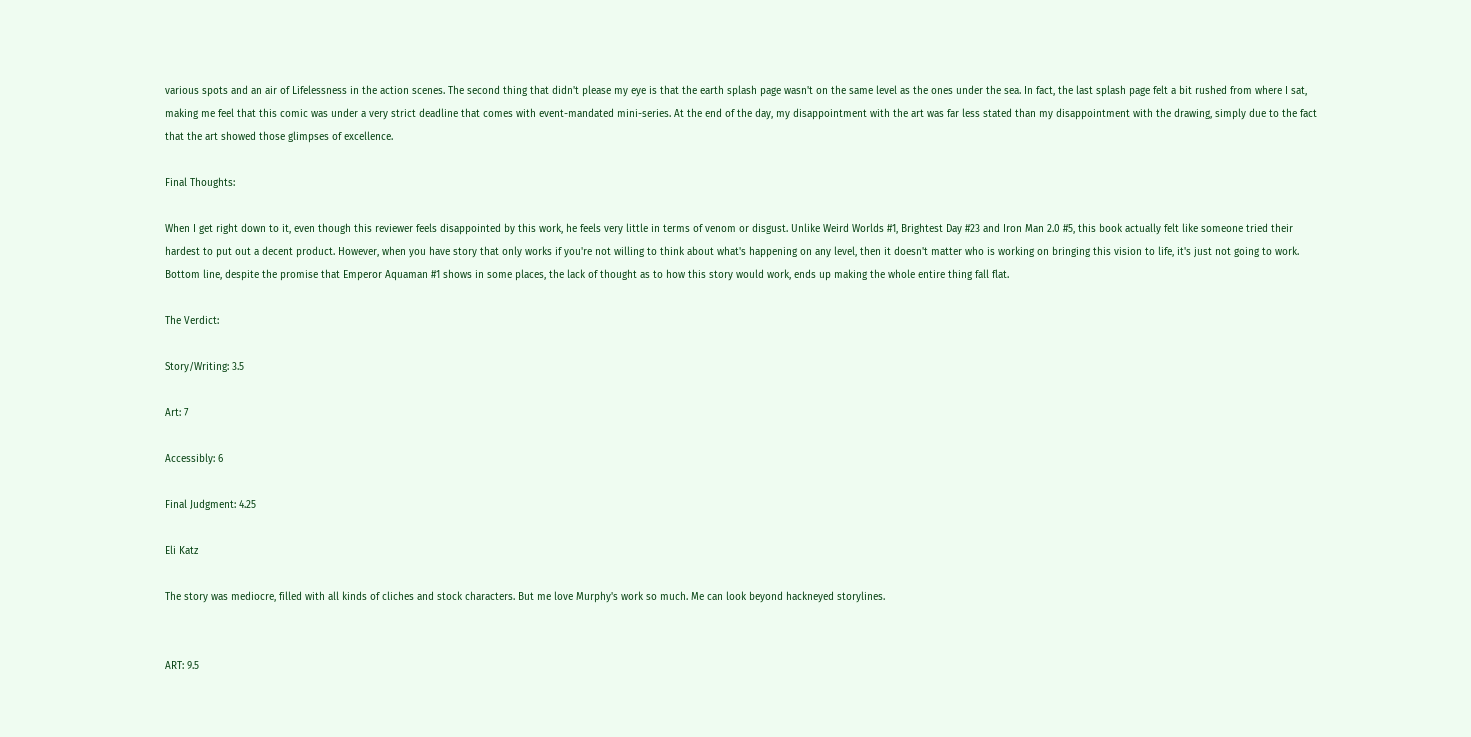various spots and an air of Lifelessness in the action scenes. The second thing that didn't please my eye is that the earth splash page wasn't on the same level as the ones under the sea. In fact, the last splash page felt a bit rushed from where I sat, making me feel that this comic was under a very strict deadline that comes with event-mandated mini-series. At the end of the day, my disappointment with the art was far less stated than my disappointment with the drawing, simply due to the fact that the art showed those glimpses of excellence.

Final Thoughts:

When I get right down to it, even though this reviewer feels disappointed by this work, he feels very little in terms of venom or disgust. Unlike Weird Worlds #1, Brightest Day #23 and Iron Man 2.0 #5, this book actually felt like someone tried their hardest to put out a decent product. However, when you have story that only works if you're not willing to think about what's happening on any level, then it doesn't matter who is working on bringing this vision to life, it's just not going to work. Bottom line, despite the promise that Emperor Aquaman #1 shows in some places, the lack of thought as to how this story would work, ends up making the whole entire thing fall flat.

The Verdict:

Story/Writing: 3.5

Art: 7

Accessibly: 6

Final Judgment: 4.25

Eli Katz

The story was mediocre, filled with all kinds of cliches and stock characters. But me love Murphy's work so much. Me can look beyond hackneyed storylines.


ART: 9.5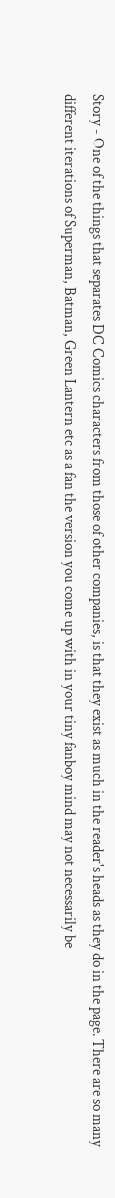Story - One of the things that separates DC Comics characters from those of other companies, is that they exist as much in the reader's heads as they do in the page. There are so many different iterations of Superman, Batman, Green Lantern etc as a fan the version you come up with in your tiny fanboy mind may not necessarily be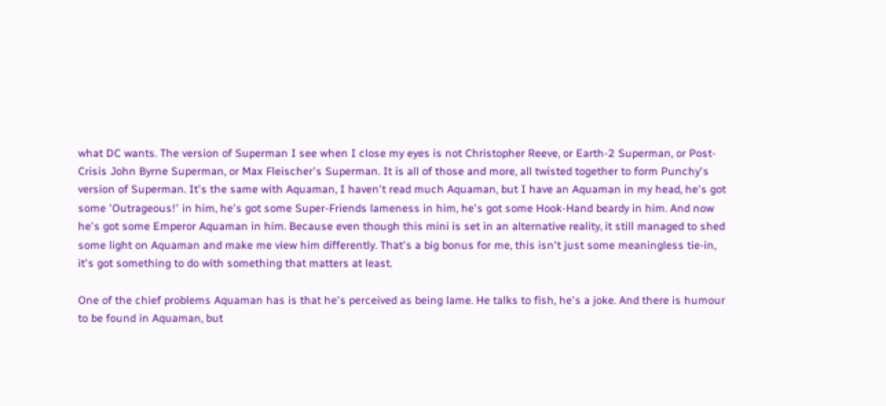what DC wants. The version of Superman I see when I close my eyes is not Christopher Reeve, or Earth-2 Superman, or Post-Crisis John Byrne Superman, or Max Fleischer's Superman. It is all of those and more, all twisted together to form Punchy's version of Superman. It's the same with Aquaman, I haven't read much Aquaman, but I have an Aquaman in my head, he's got some 'Outrageous!' in him, he's got some Super-Friends lameness in him, he's got some Hook-Hand beardy in him. And now he's got some Emperor Aquaman in him. Because even though this mini is set in an alternative reality, it still managed to shed some light on Aquaman and make me view him differently. That's a big bonus for me, this isn't just some meaningless tie-in, it's got something to do with something that matters at least.

One of the chief problems Aquaman has is that he's perceived as being lame. He talks to fish, he's a joke. And there is humour to be found in Aquaman, but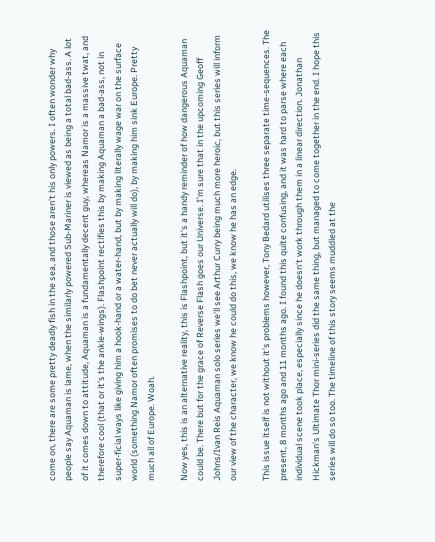come on, there are some pretty deadly fish in the sea, and those aren't his only powers. I often wonder why people say Aquaman is lame, when the similarly powered Sub-Mariner is viewed as being a total bad-ass. A lot of it comes down to attitude, Aquaman is a fundamentally decent guy, whereas Namor is a massive twat, and therefore cool (that or it's the ankle-wings). Flashpoint rectifies this by making Aquaman a bad-ass, not in super-ficial ways like giving him a hook-hand or a water-hand, but by making literally wage war on the surface world (something Namor often promises to do bet never actually will do), by making him sink Europe. Pretty much all of Europe. Woah.

Now yes, this is an alternative reality, this is Flashpoint, but it's a handy reminder of how dangerous Aquaman could be. There but for the grace of Reverse Flash goes our Universe. I'm sure that in the upcoming Geoff Johns/Ivan Reis Aquaman solo series we'll see Arthur Curry being much more heroic, but this series will inform our view of the character, we know he could do this, we know he has an edge.

This issue itself is not without it's problems however, Tony Bedard utilises three separate time-sequences. The present, 8 months ago and 11 months ago. I found this quite confusing, and it was hard to parse where each individual scene took place, especially since he doesn't work through them in a linear direction. Jonathan Hickman's Ultimate Thor mini-series did the same thing, but managed to come together in the end. I hope this series will do so too. The timeline of this story seems muddled at the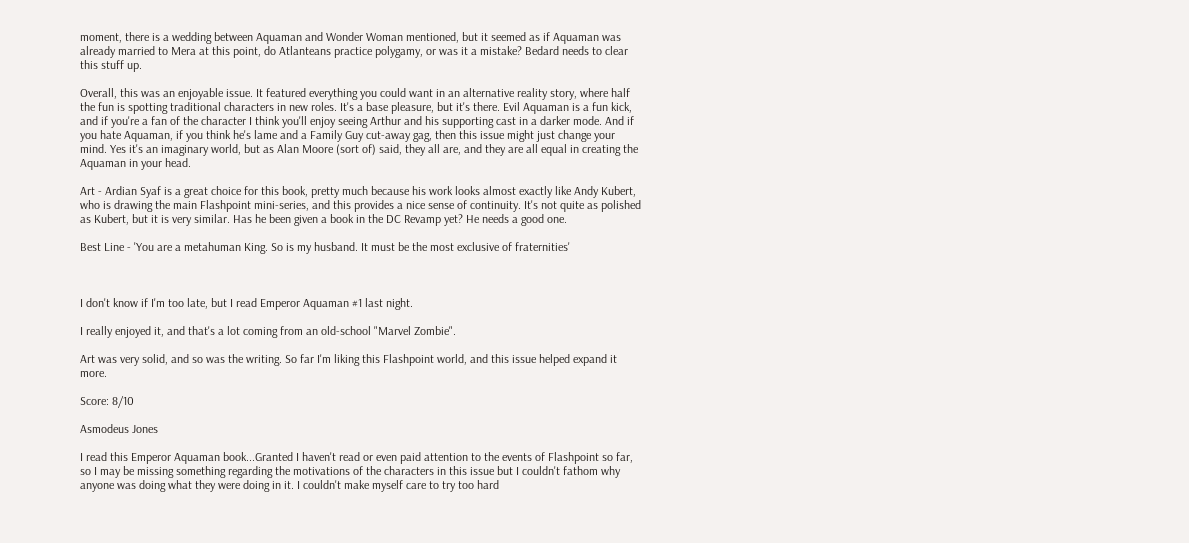moment, there is a wedding between Aquaman and Wonder Woman mentioned, but it seemed as if Aquaman was already married to Mera at this point, do Atlanteans practice polygamy, or was it a mistake? Bedard needs to clear this stuff up.

Overall, this was an enjoyable issue. It featured everything you could want in an alternative reality story, where half the fun is spotting traditional characters in new roles. It's a base pleasure, but it's there. Evil Aquaman is a fun kick, and if you're a fan of the character I think you'll enjoy seeing Arthur and his supporting cast in a darker mode. And if you hate Aquaman, if you think he's lame and a Family Guy cut-away gag, then this issue might just change your mind. Yes it's an imaginary world, but as Alan Moore (sort of) said, they all are, and they are all equal in creating the Aquaman in your head.

Art - Ardian Syaf is a great choice for this book, pretty much because his work looks almost exactly like Andy Kubert, who is drawing the main Flashpoint mini-series, and this provides a nice sense of continuity. It's not quite as polished as Kubert, but it is very similar. Has he been given a book in the DC Revamp yet? He needs a good one.

Best Line - 'You are a metahuman King. So is my husband. It must be the most exclusive of fraternities'



I don't know if I'm too late, but I read Emperor Aquaman #1 last night.

I really enjoyed it, and that's a lot coming from an old-school "Marvel Zombie".

Art was very solid, and so was the writing. So far I'm liking this Flashpoint world, and this issue helped expand it more.

Score: 8/10

Asmodeus Jones

I read this Emperor Aquaman book...Granted I haven't read or even paid attention to the events of Flashpoint so far, so I may be missing something regarding the motivations of the characters in this issue but I couldn't fathom why anyone was doing what they were doing in it. I couldn't make myself care to try too hard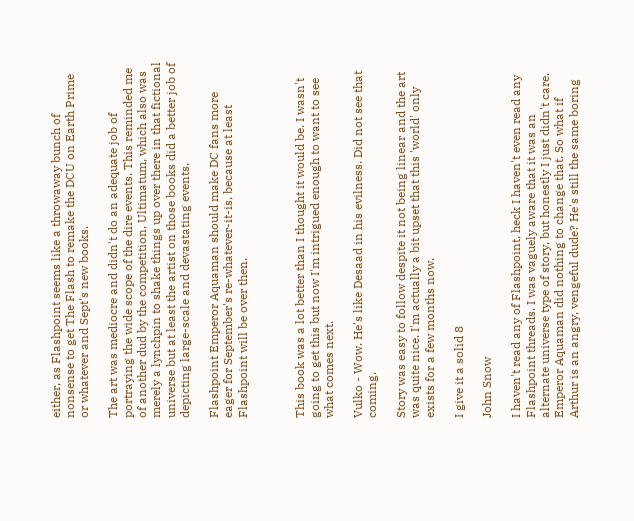either, as Flashpoint seems like a throwaway bunch of nonsense to get The Flash to remake the DCU on Earth Prime or whatever and Sept's new books.

The art was mediocre and didn't do an adequate job of portraying the wide scope of the dire events. This reminded me of another dud by the competition, Ultimatum, which also was merely a lynchpin to shake things up over there in that fictional universe but at least the artist on those books did a better job of depicting large-scale and devastating events.

Flashpoint Emperor Aquaman should make DC fans more eager for September's re-whatever-it-is, because at least Flashpoint will be over then.



This book was a lot better than I thought it would be. I wasn't going to get this but now I'm intrigued enough to want to see what comes next.

Vulko - Wow. He's like Desaad in his evilness. Did not see that coming.

Story was easy to follow despite it not being linear and the art was quite nice. I'm actually a bit upset that this 'world' only exists for a few months now.

I give it a solid 8

John Snow

I haven't read any of Flashpoint, heck I haven't even read any Flashpoint threads. I was vaguely aware that it was an alternate universe type of story, but honestly I just didn't care. Emperor Aquaman did nothing to change that. So what if Arthur is an angry, vengeful dude? He's still the same boring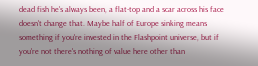dead fish he's always been, a flat-top and a scar across his face doesn't change that. Maybe half of Europe sinking means something if you're invested in the Flashpoint universe, but if you're not there's nothing of value here other than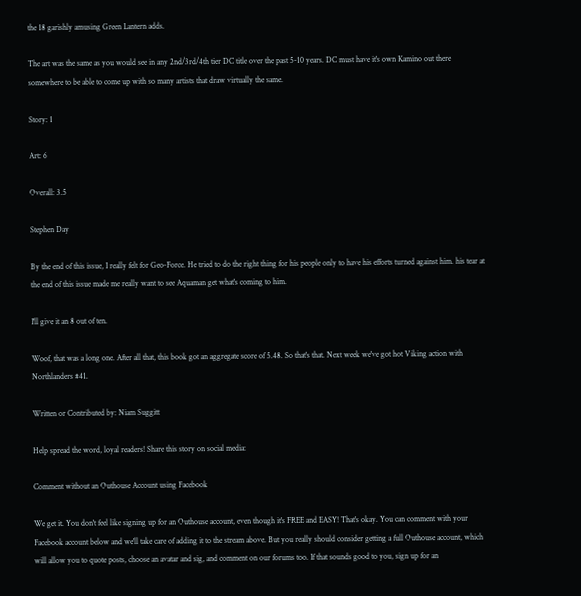the 18 garishly amusing Green Lantern adds.

The art was the same as you would see in any 2nd/3rd/4th tier DC title over the past 5-10 years. DC must have it's own Kamino out there somewhere to be able to come up with so many artists that draw virtually the same.

Story: 1

Art: 6

Overall: 3.5

Stephen Day

By the end of this issue, I really felt for Geo-Force. He tried to do the right thing for his people only to have his efforts turned against him. his tear at the end of this issue made me really want to see Aquaman get what's coming to him.

I'll give it an 8 out of ten.

Woof, that was a long one. After all that, this book got an aggregate score of 5.48. So that's that. Next week we've got hot Viking action with Northlanders #41.

Written or Contributed by: Niam Suggitt

Help spread the word, loyal readers! Share this story on social media:

Comment without an Outhouse Account using Facebook

We get it. You don't feel like signing up for an Outhouse account, even though it's FREE and EASY! That's okay. You can comment with your Facebook account below and we'll take care of adding it to the stream above. But you really should consider getting a full Outhouse account, which will allow you to quote posts, choose an avatar and sig, and comment on our forums too. If that sounds good to you, sign up for an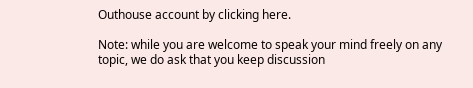Outhouse account by clicking here.

Note: while you are welcome to speak your mind freely on any topic, we do ask that you keep discussion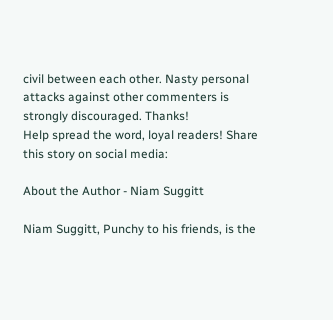civil between each other. Nasty personal attacks against other commenters is strongly discouraged. Thanks!
Help spread the word, loyal readers! Share this story on social media:

About the Author - Niam Suggitt

Niam Suggitt, Punchy to his friends, is the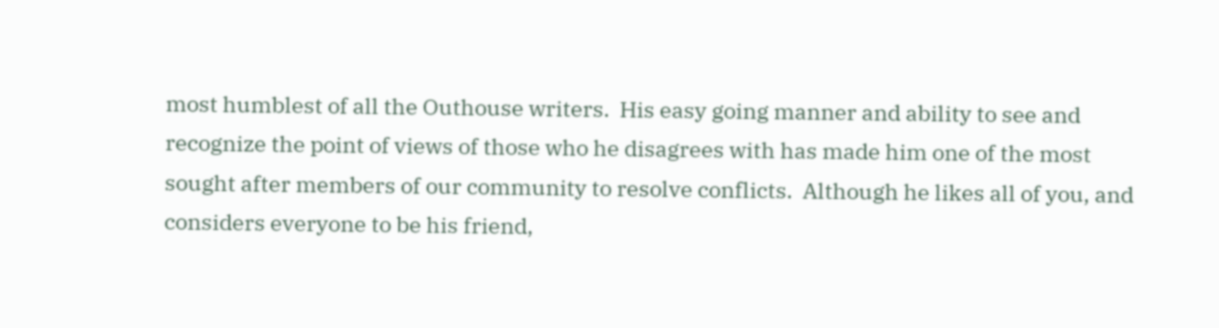most humblest of all the Outhouse writers.  His easy going manner and ability to see and recognize the point of views of those who he disagrees with has made him one of the most sought after members of our community to resolve conflicts.  Although he likes all of you, and considers everyone to be his friend,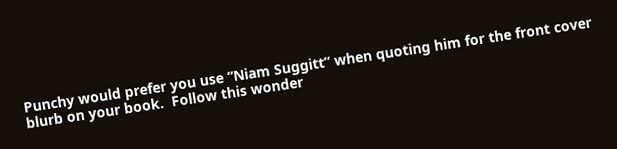Punchy would prefer you use “Niam Suggitt” when quoting him for the front cover blurb on your book.  Follow this wonder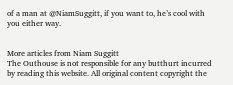of a man at @NiamSuggitt, if you want to, he’s cool with you either way.


More articles from Niam Suggitt
The Outhouse is not responsible for any butthurt incurred by reading this website. All original content copyright the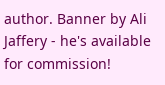author. Banner by Ali Jaffery - he's available for commission!